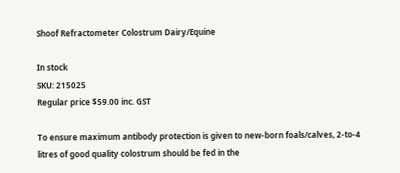Shoof Refractometer Colostrum Dairy/Equine

In stock
SKU: 215025
Regular price $59.00 inc. GST

To ensure maximum antibody protection is given to new-born foals/calves, 2-to-4 litres of good quality colostrum should be fed in the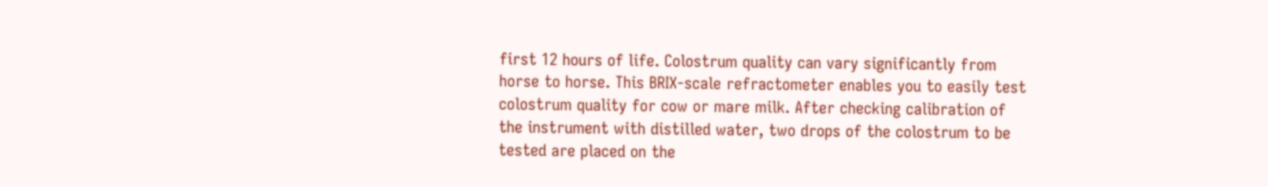first 12 hours of life. Colostrum quality can vary significantly from horse to horse. This BRIX-scale refractometer enables you to easily test colostrum quality for cow or mare milk. After checking calibration of the instrument with distilled water, two drops of the colostrum to be tested are placed on the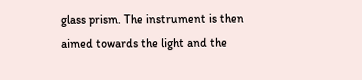glass prism. The instrument is then aimed towards the light and the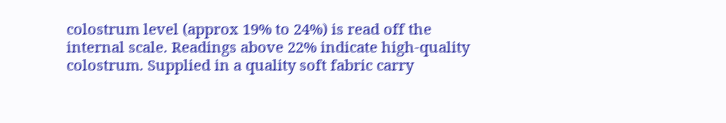colostrum level (approx 19% to 24%) is read off the internal scale. Readings above 22% indicate high-quality colostrum. Supplied in a quality soft fabric carry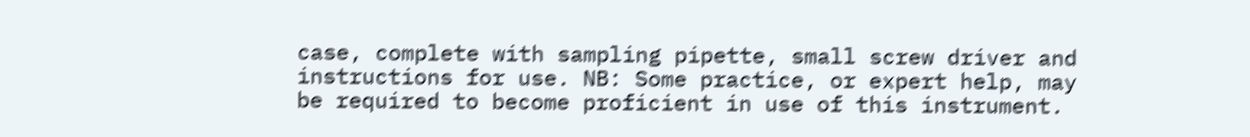case, complete with sampling pipette, small screw driver and instructions for use. NB: Some practice, or expert help, may be required to become proficient in use of this instrument.